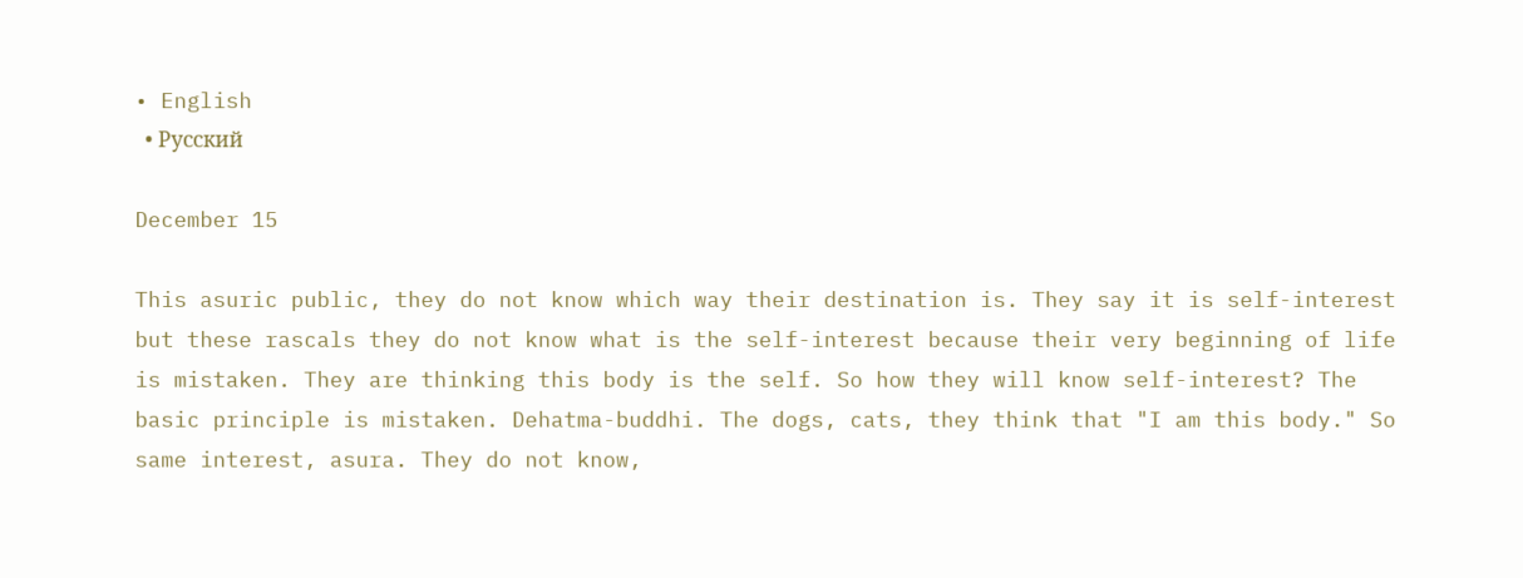• English
  • Русский

December 15

This asuric public, they do not know which way their destination is. They say it is self-interest but these rascals they do not know what is the self-interest because their very beginning of life is mistaken. They are thinking this body is the self. So how they will know self-interest? The basic principle is mistaken. Dehatma-buddhi. The dogs, cats, they think that "I am this body." So same interest, asura. They do not know,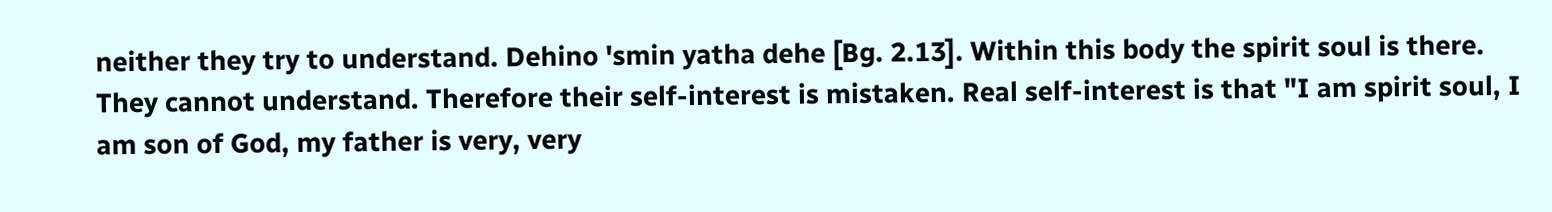neither they try to understand. Dehino 'smin yatha dehe [Bg. 2.13]. Within this body the spirit soul is there. They cannot understand. Therefore their self-interest is mistaken. Real self-interest is that "I am spirit soul, I am son of God, my father is very, very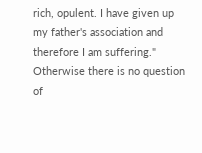rich, opulent. I have given up my father's association and therefore I am suffering." Otherwise there is no question of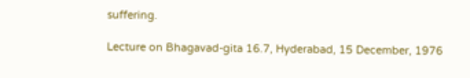suffering.

Lecture on Bhagavad-gita 16.7, Hyderabad, 15 December, 1976